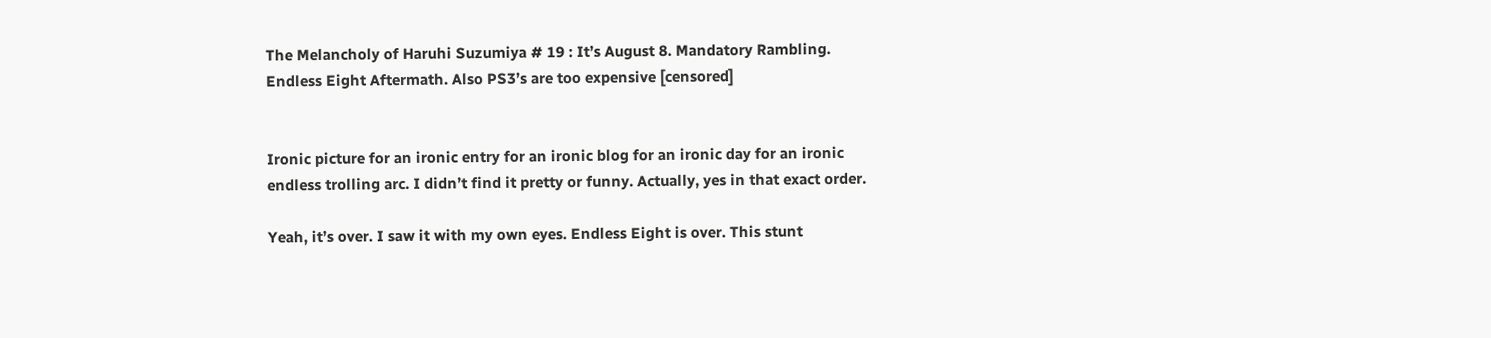The Melancholy of Haruhi Suzumiya # 19 : It’s August 8. Mandatory Rambling. Endless Eight Aftermath. Also PS3’s are too expensive [censored]


Ironic picture for an ironic entry for an ironic blog for an ironic day for an ironic endless trolling arc. I didn’t find it pretty or funny. Actually, yes in that exact order.

Yeah, it’s over. I saw it with my own eyes. Endless Eight is over. This stunt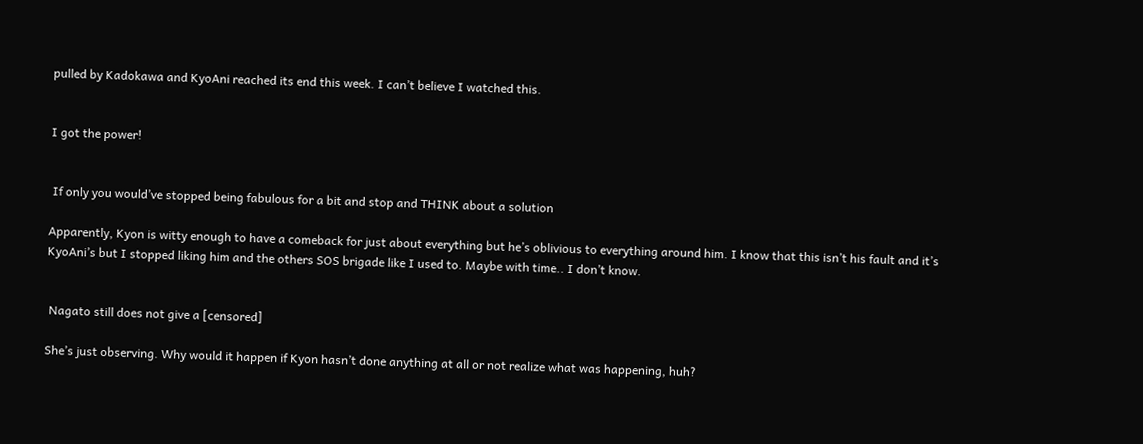pulled by Kadokawa and KyoAni reached its end this week. I can’t believe I watched this.


I got the power!


 If only you would’ve stopped being fabulous for a bit and stop and THINK about a solution

Apparently, Kyon is witty enough to have a comeback for just about everything but he’s oblivious to everything around him. I know that this isn’t his fault and it’s KyoAni’s but I stopped liking him and the others SOS brigade like I used to. Maybe with time.. I don’t know.


 Nagato still does not give a [censored]

She’s just observing. Why would it happen if Kyon hasn’t done anything at all or not realize what was happening, huh?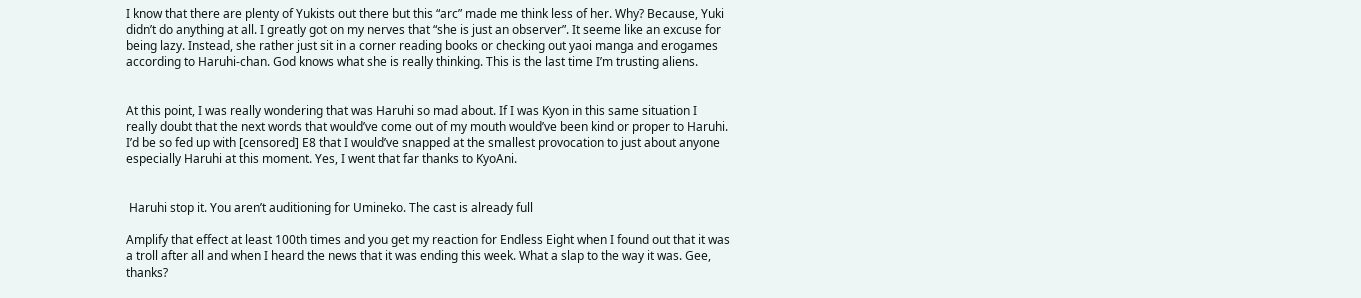I know that there are plenty of Yukists out there but this “arc” made me think less of her. Why? Because, Yuki didn’t do anything at all. I greatly got on my nerves that “she is just an observer”. It seeme like an excuse for being lazy. Instead, she rather just sit in a corner reading books or checking out yaoi manga and erogames according to Haruhi-chan. God knows what she is really thinking. This is the last time I’m trusting aliens.


At this point, I was really wondering that was Haruhi so mad about. If I was Kyon in this same situation I really doubt that the next words that would’ve come out of my mouth would’ve been kind or proper to Haruhi. I’d be so fed up with [censored] E8 that I would’ve snapped at the smallest provocation to just about anyone especially Haruhi at this moment. Yes, I went that far thanks to KyoAni.


 Haruhi stop it. You aren’t auditioning for Umineko. The cast is already full

Amplify that effect at least 100th times and you get my reaction for Endless Eight when I found out that it was a troll after all and when I heard the news that it was ending this week. What a slap to the way it was. Gee, thanks?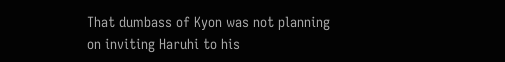That dumbass of Kyon was not planning on inviting Haruhi to his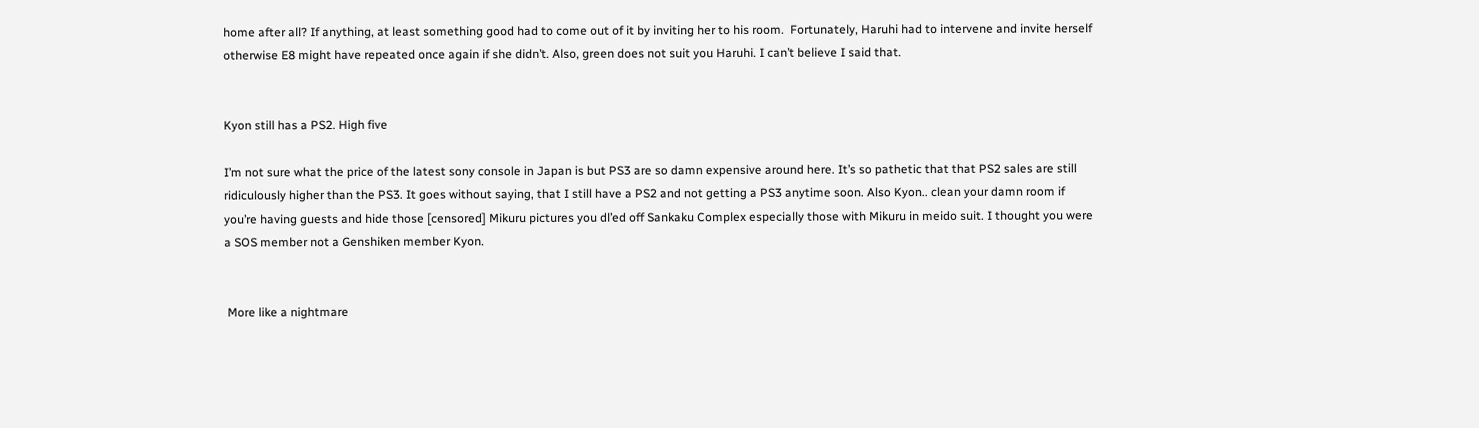home after all? If anything, at least something good had to come out of it by inviting her to his room.  Fortunately, Haruhi had to intervene and invite herself otherwise E8 might have repeated once again if she didn’t. Also, green does not suit you Haruhi. I can’t believe I said that.


Kyon still has a PS2. High five

I’m not sure what the price of the latest sony console in Japan is but PS3 are so damn expensive around here. It’s so pathetic that that PS2 sales are still ridiculously higher than the PS3. It goes without saying, that I still have a PS2 and not getting a PS3 anytime soon. Also Kyon.. clean your damn room if you’re having guests and hide those [censored] Mikuru pictures you dl’ed off Sankaku Complex especially those with Mikuru in meido suit. I thought you were a SOS member not a Genshiken member Kyon.


 More like a nightmare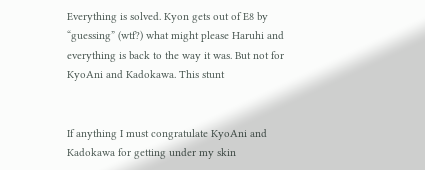Everything is solved. Kyon gets out of E8 by “guessing” (wtf?) what might please Haruhi and everything is back to the way it was. But not for KyoAni and Kadokawa. This stunt


If anything I must congratulate KyoAni and Kadokawa for getting under my skin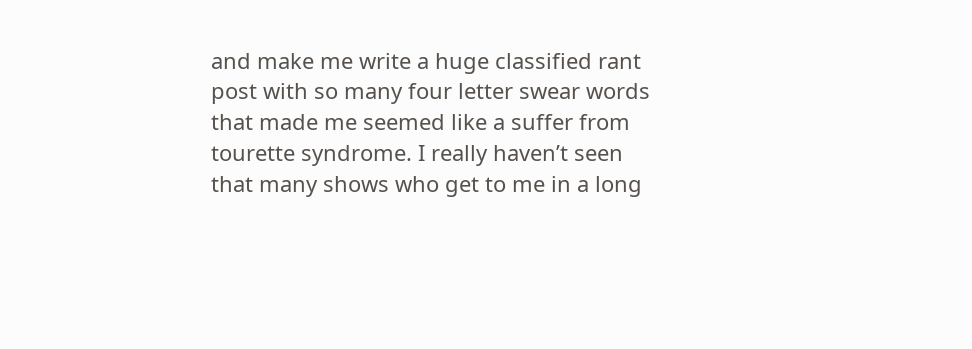and make me write a huge classified rant post with so many four letter swear words that made me seemed like a suffer from tourette syndrome. I really haven’t seen that many shows who get to me in a long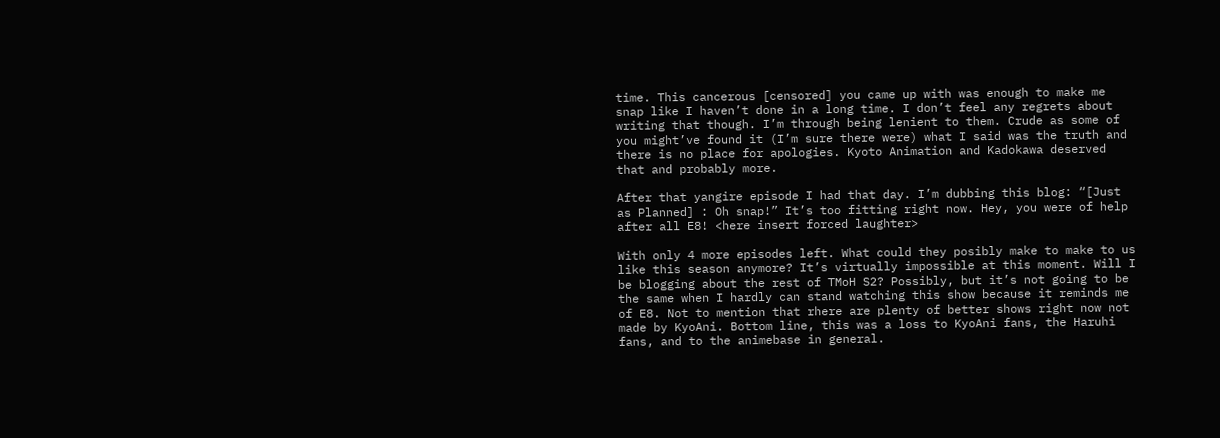time. This cancerous [censored] you came up with was enough to make me snap like I haven’t done in a long time. I don’t feel any regrets about writing that though. I’m through being lenient to them. Crude as some of you might’ve found it (I’m sure there were) what I said was the truth and there is no place for apologies. Kyoto Animation and Kadokawa deserved that and probably more.

After that yangire episode I had that day. I’m dubbing this blog: “[Just as Planned] : Oh snap!” It’s too fitting right now. Hey, you were of help after all E8! <here insert forced laughter>

With only 4 more episodes left. What could they posibly make to make to us like this season anymore? It’s virtually impossible at this moment. Will I be blogging about the rest of TMoH S2? Possibly, but it’s not going to be the same when I hardly can stand watching this show because it reminds me of E8. Not to mention that rhere are plenty of better shows right now not made by KyoAni. Bottom line, this was a loss to KyoAni fans, the Haruhi fans, and to the animebase in general.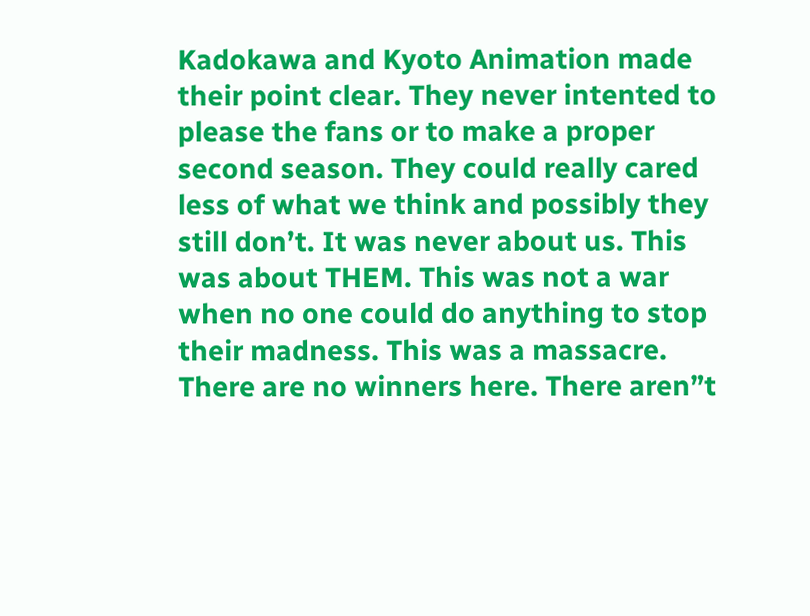Kadokawa and Kyoto Animation made their point clear. They never intented to please the fans or to make a proper second season. They could really cared less of what we think and possibly they still don’t. It was never about us. This was about THEM. This was not a war when no one could do anything to stop their madness. This was a massacre. There are no winners here. There aren”t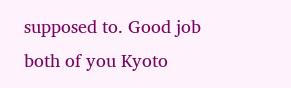supposed to. Good job both of you Kyoto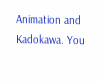Animation and Kadokawa. You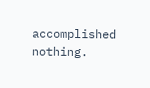accomplished nothing.